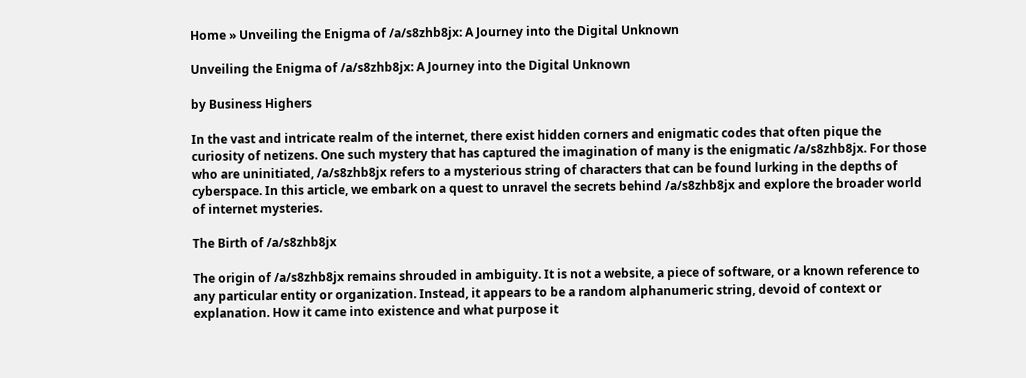Home » Unveiling the Enigma of /a/s8zhb8jx: A Journey into the Digital Unknown

Unveiling the Enigma of /a/s8zhb8jx: A Journey into the Digital Unknown

by Business Highers

In the vast and intricate realm of the internet, there exist hidden corners and enigmatic codes that often pique the curiosity of netizens. One such mystery that has captured the imagination of many is the enigmatic /a/s8zhb8jx. For those who are uninitiated, /a/s8zhb8jx refers to a mysterious string of characters that can be found lurking in the depths of cyberspace. In this article, we embark on a quest to unravel the secrets behind /a/s8zhb8jx and explore the broader world of internet mysteries.

The Birth of /a/s8zhb8jx

The origin of /a/s8zhb8jx remains shrouded in ambiguity. It is not a website, a piece of software, or a known reference to any particular entity or organization. Instead, it appears to be a random alphanumeric string, devoid of context or explanation. How it came into existence and what purpose it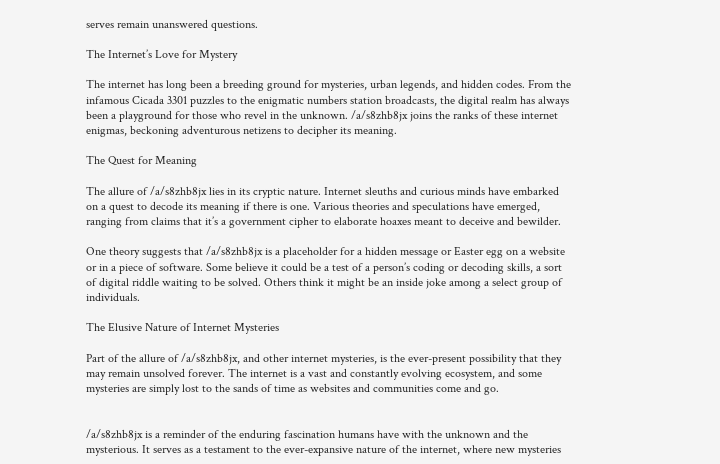serves remain unanswered questions.

The Internet’s Love for Mystery

The internet has long been a breeding ground for mysteries, urban legends, and hidden codes. From the infamous Cicada 3301 puzzles to the enigmatic numbers station broadcasts, the digital realm has always been a playground for those who revel in the unknown. /a/s8zhb8jx joins the ranks of these internet enigmas, beckoning adventurous netizens to decipher its meaning.

The Quest for Meaning

The allure of /a/s8zhb8jx lies in its cryptic nature. Internet sleuths and curious minds have embarked on a quest to decode its meaning if there is one. Various theories and speculations have emerged, ranging from claims that it’s a government cipher to elaborate hoaxes meant to deceive and bewilder.

One theory suggests that /a/s8zhb8jx is a placeholder for a hidden message or Easter egg on a website or in a piece of software. Some believe it could be a test of a person’s coding or decoding skills, a sort of digital riddle waiting to be solved. Others think it might be an inside joke among a select group of individuals.

The Elusive Nature of Internet Mysteries

Part of the allure of /a/s8zhb8jx, and other internet mysteries, is the ever-present possibility that they may remain unsolved forever. The internet is a vast and constantly evolving ecosystem, and some mysteries are simply lost to the sands of time as websites and communities come and go.


/a/s8zhb8jx is a reminder of the enduring fascination humans have with the unknown and the mysterious. It serves as a testament to the ever-expansive nature of the internet, where new mysteries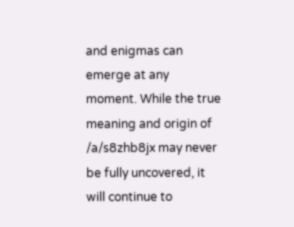and enigmas can emerge at any moment. While the true meaning and origin of /a/s8zhb8jx may never be fully uncovered, it will continue to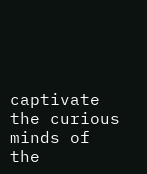captivate the curious minds of the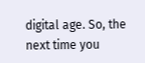digital age. So, the next time you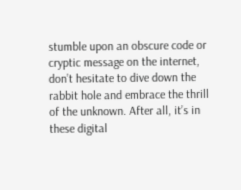stumble upon an obscure code or cryptic message on the internet, don’t hesitate to dive down the rabbit hole and embrace the thrill of the unknown. After all, it’s in these digital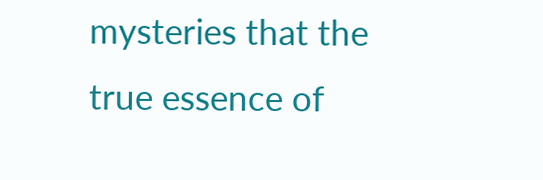mysteries that the true essence of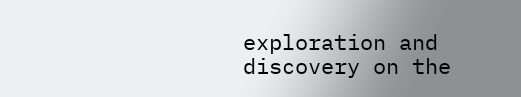exploration and discovery on the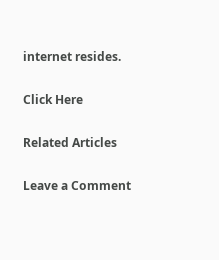internet resides.

Click Here

Related Articles

Leave a Comment